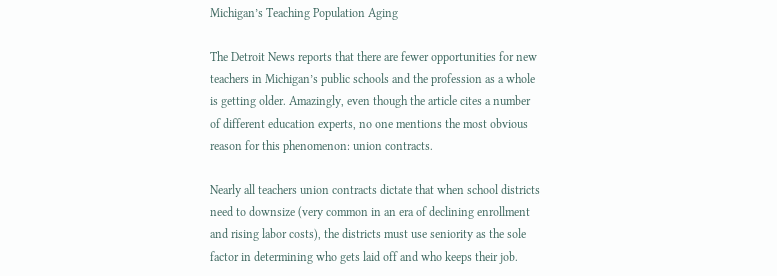Michigan’s Teaching Population Aging

The Detroit News reports that there are fewer opportunities for new teachers in Michigan’s public schools and the profession as a whole is getting older. Amazingly, even though the article cites a number of different education experts, no one mentions the most obvious reason for this phenomenon: union contracts.

Nearly all teachers union contracts dictate that when school districts need to downsize (very common in an era of declining enrollment and rising labor costs), the districts must use seniority as the sole factor in determining who gets laid off and who keeps their job.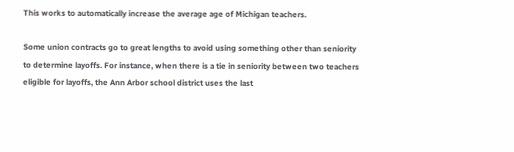This works to automatically increase the average age of Michigan teachers.

Some union contracts go to great lengths to avoid using something other than seniority to determine layoffs. For instance, when there is a tie in seniority between two teachers eligible for layoffs, the Ann Arbor school district uses the last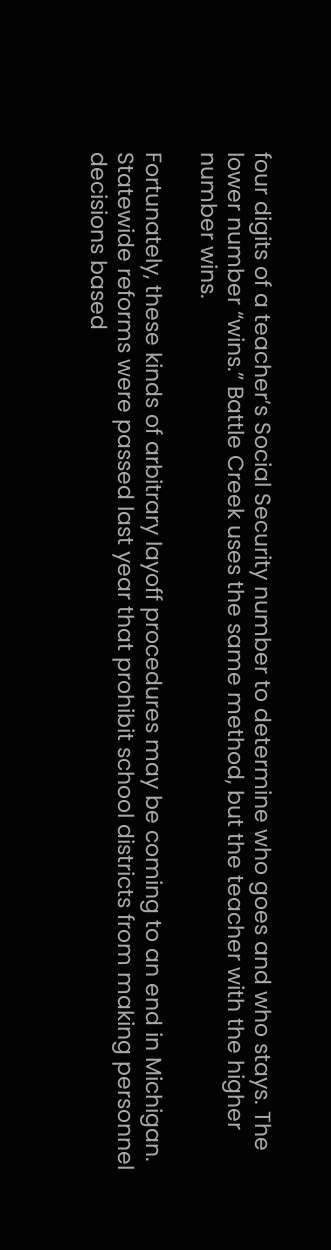four digits of a teacher’s Social Security number to determine who goes and who stays. The lower number “wins.” Battle Creek uses the same method, but the teacher with the higher number wins.

Fortunately, these kinds of arbitrary layoff procedures may be coming to an end in Michigan. Statewide reforms were passed last year that prohibit school districts from making personnel decisions based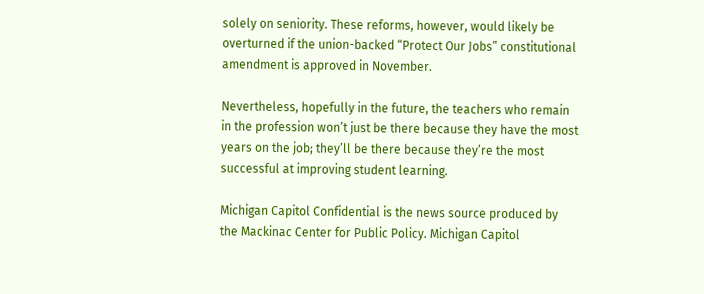solely on seniority. These reforms, however, would likely be overturned if the union-backed “Protect Our Jobs” constitutional amendment is approved in November.

Nevertheless, hopefully in the future, the teachers who remain in the profession won’t just be there because they have the most years on the job; they’ll be there because they’re the most successful at improving student learning.

Michigan Capitol Confidential is the news source produced by the Mackinac Center for Public Policy. Michigan Capitol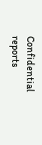Confidential reports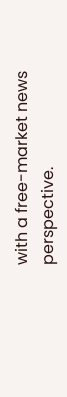with a free-market news perspective.